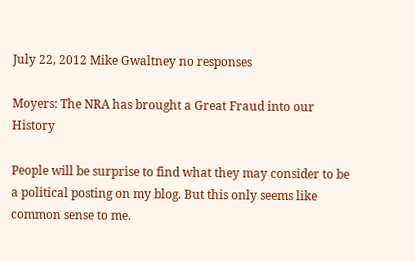July 22, 2012 Mike Gwaltney no responses

Moyers: The NRA has brought a Great Fraud into our History

People will be surprise to find what they may consider to be a political posting on my blog. But this only seems like common sense to me.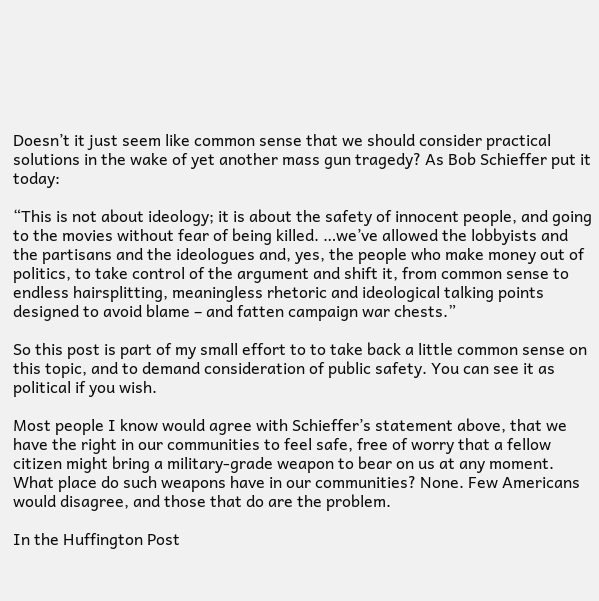Doesn’t it just seem like common sense that we should consider practical solutions in the wake of yet another mass gun tragedy? As Bob Schieffer put it today:

“This is not about ideology; it is about the safety of innocent people, and going to the movies without fear of being killed. …we’ve allowed the lobbyists and the partisans and the ideologues and, yes, the people who make money out of politics, to take control of the argument and shift it, from common sense to endless hairsplitting, meaningless rhetoric and ideological talking points designed to avoid blame – and fatten campaign war chests.”

So this post is part of my small effort to to take back a little common sense on this topic, and to demand consideration of public safety. You can see it as political if you wish.

Most people I know would agree with Schieffer’s statement above, that we have the right in our communities to feel safe, free of worry that a fellow citizen might bring a military-grade weapon to bear on us at any moment. What place do such weapons have in our communities? None. Few Americans would disagree, and those that do are the problem.

In the Huffington Post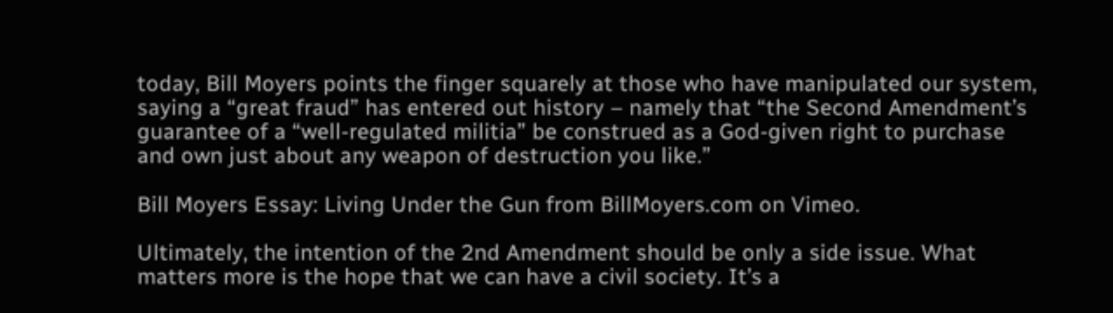today, Bill Moyers points the finger squarely at those who have manipulated our system, saying a “great fraud” has entered out history – namely that “the Second Amendment’s guarantee of a “well-regulated militia” be construed as a God-given right to purchase and own just about any weapon of destruction you like.”

Bill Moyers Essay: Living Under the Gun from BillMoyers.com on Vimeo.

Ultimately, the intention of the 2nd Amendment should be only a side issue. What matters more is the hope that we can have a civil society. It’s a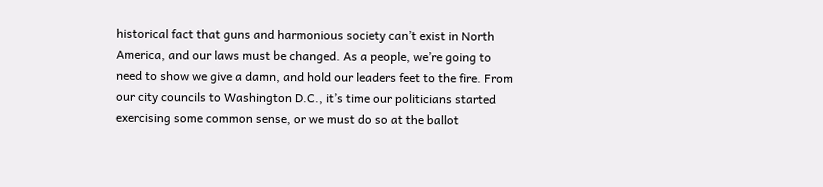historical fact that guns and harmonious society can’t exist in North America, and our laws must be changed. As a people, we’re going to need to show we give a damn, and hold our leaders feet to the fire. From our city councils to Washington D.C., it’s time our politicians started exercising some common sense, or we must do so at the ballot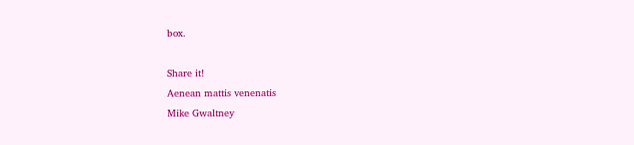box.

Share it!
Aenean mattis venenatis
Mike Gwaltney